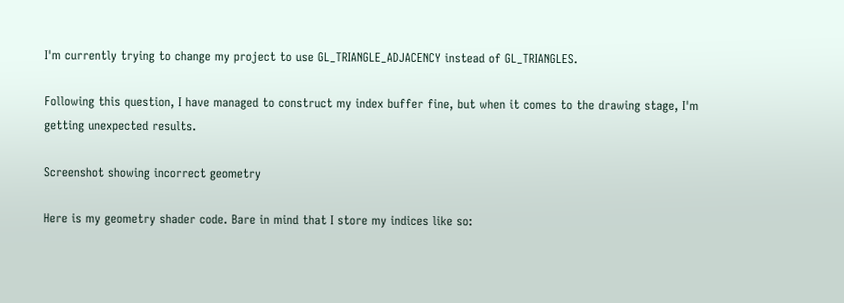I'm currently trying to change my project to use GL_TRIANGLE_ADJACENCY instead of GL_TRIANGLES.

Following this question, I have managed to construct my index buffer fine, but when it comes to the drawing stage, I'm getting unexpected results.

Screenshot showing incorrect geometry

Here is my geometry shader code. Bare in mind that I store my indices like so: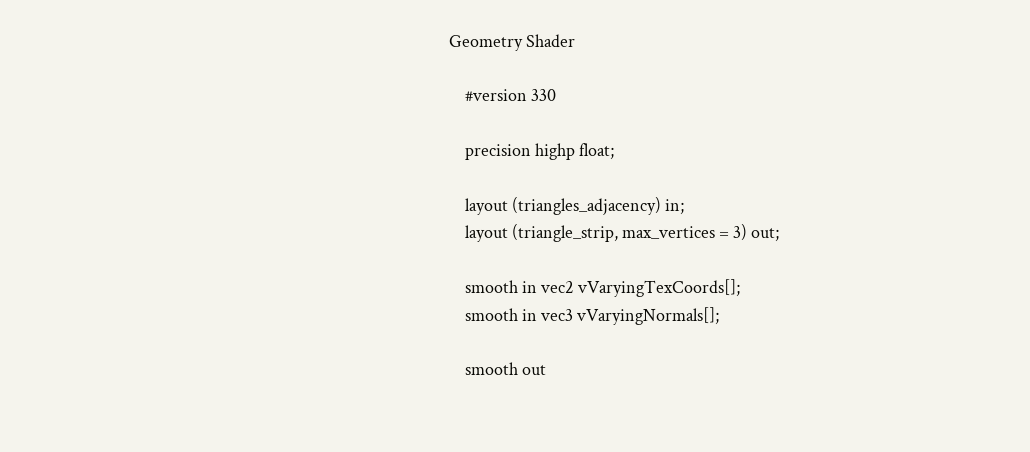Geometry Shader

    #version 330

    precision highp float;

    layout (triangles_adjacency) in;
    layout (triangle_strip, max_vertices = 3) out;

    smooth in vec2 vVaryingTexCoords[];
    smooth in vec3 vVaryingNormals[];

    smooth out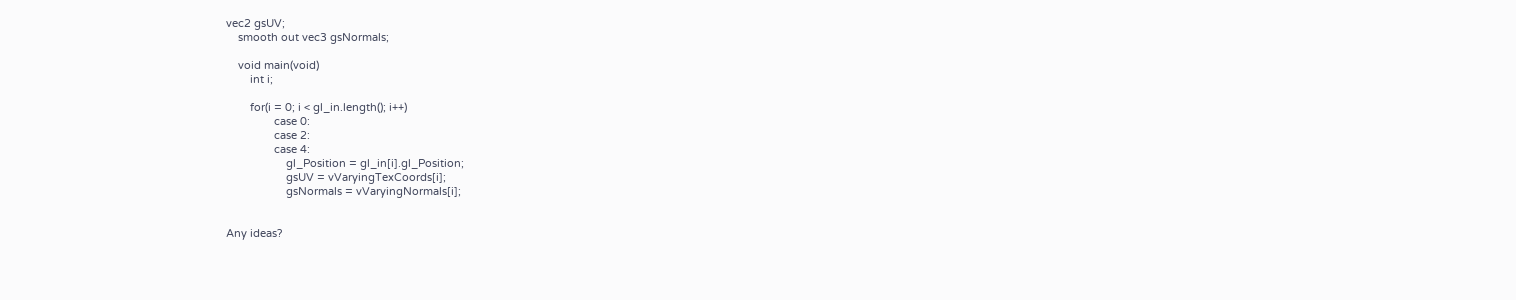vec2 gsUV;
    smooth out vec3 gsNormals;

    void main(void)
        int i;

        for(i = 0; i < gl_in.length(); i++)
                case 0:
                case 2:
                case 4:
                    gl_Position = gl_in[i].gl_Position;
                    gsUV = vVaryingTexCoords[i];
                    gsNormals = vVaryingNormals[i];


Any ideas?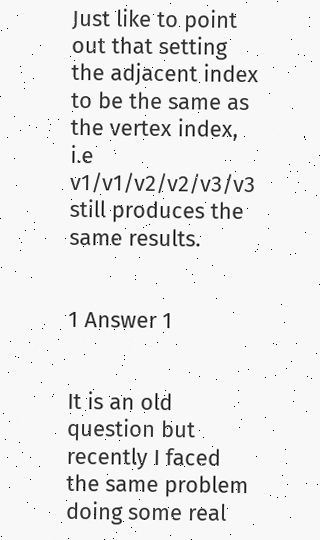Just like to point out that setting the adjacent index to be the same as the vertex index, i.e v1/v1/v2/v2/v3/v3 still produces the same results.


1 Answer 1


It is an old question but recently I faced the same problem doing some real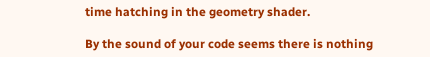time hatching in the geometry shader.

By the sound of your code seems there is nothing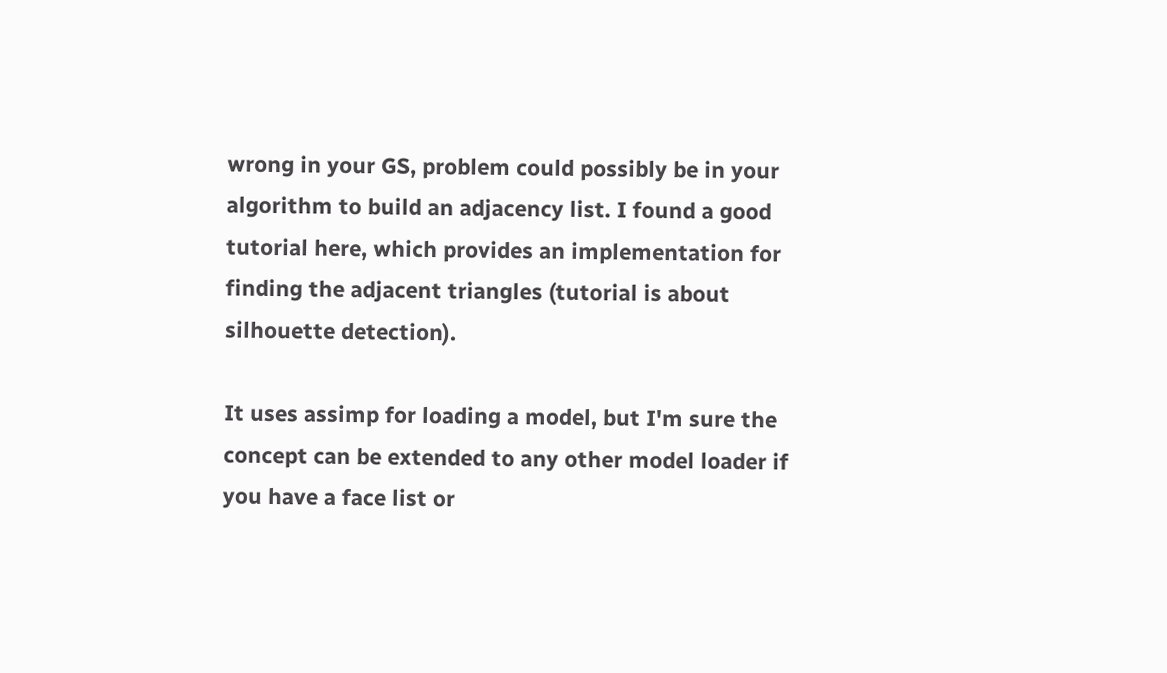wrong in your GS, problem could possibly be in your algorithm to build an adjacency list. I found a good tutorial here, which provides an implementation for finding the adjacent triangles (tutorial is about silhouette detection).

It uses assimp for loading a model, but I'm sure the concept can be extended to any other model loader if you have a face list or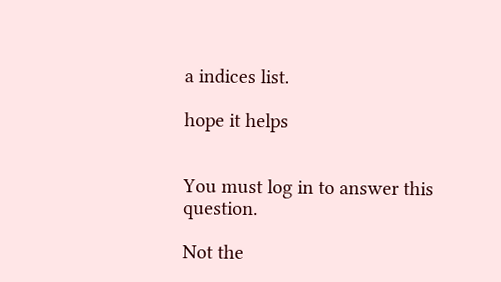a indices list.

hope it helps


You must log in to answer this question.

Not the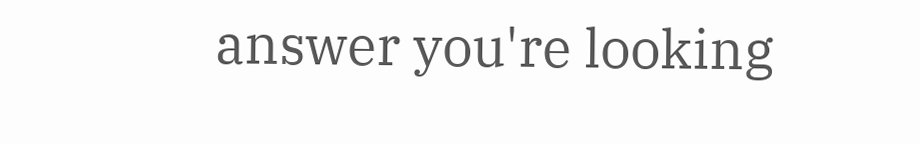answer you're looking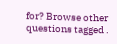for? Browse other questions tagged .